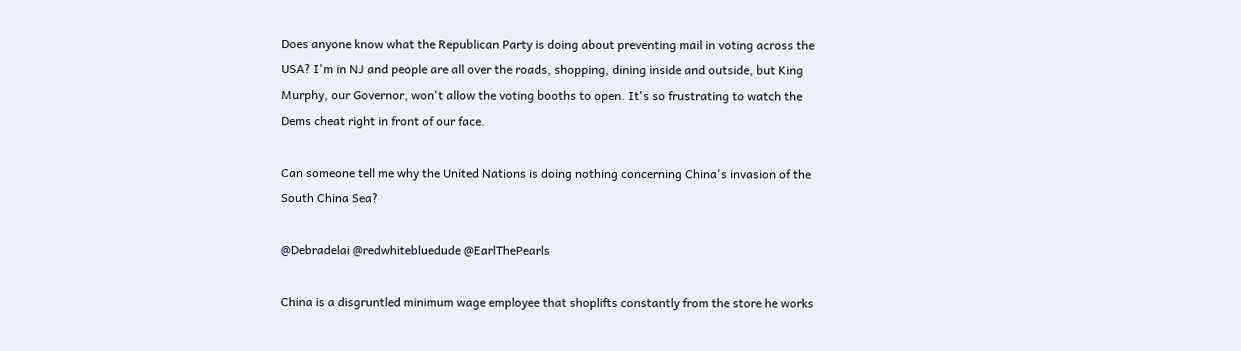Does anyone know what the Republican Party is doing about preventing mail in voting across the USA? I'm in NJ and people are all over the roads, shopping, dining inside and outside, but King Murphy, our Governor, won't allow the voting booths to open. It's so frustrating to watch the Dems cheat right in front of our face.

Can someone tell me why the United Nations is doing nothing concerning China's invasion of the South China Sea?

@Debradelai @redwhitebluedude @EarlThePearls

China is a disgruntled minimum wage employee that shoplifts constantly from the store he works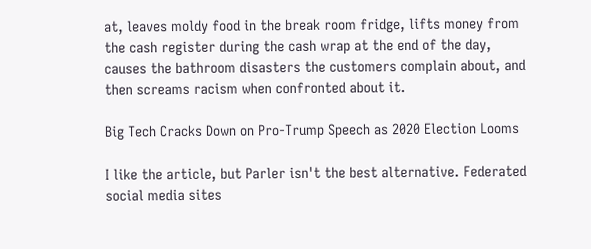at, leaves moldy food in the break room fridge, lifts money from the cash register during the cash wrap at the end of the day, causes the bathroom disasters the customers complain about, and then screams racism when confronted about it.

Big Tech Cracks Down on Pro-Trump Speech as 2020 Election Looms

I like the article, but Parler isn't the best alternative. Federated social media sites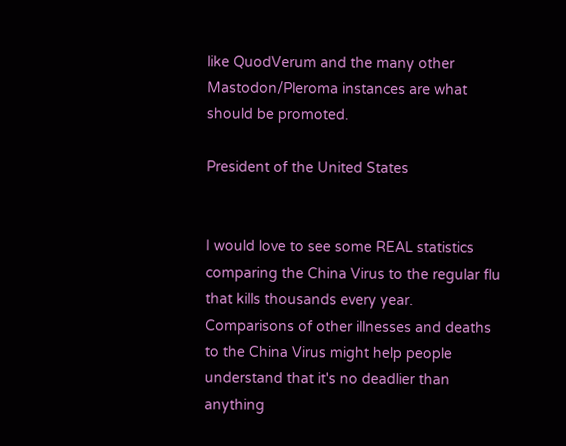like QuodVerum and the many other Mastodon/Pleroma instances are what should be promoted.

President of the United States


I would love to see some REAL statistics comparing the China Virus to the regular flu that kills thousands every year. Comparisons of other illnesses and deaths to the China Virus might help people understand that it's no deadlier than anything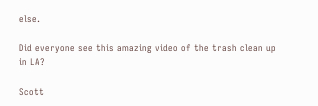else.

Did everyone see this amazing video of the trash clean up in LA?

Scott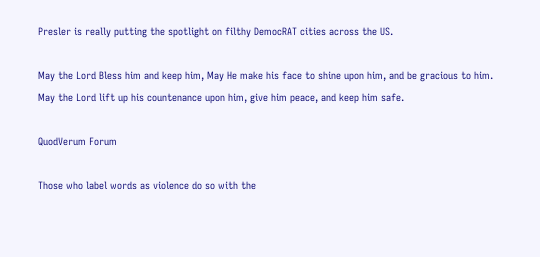Presler is really putting the spotlight on filthy DemocRAT cities across the US.

May the Lord Bless him and keep him, May He make his face to shine upon him, and be gracious to him. May the Lord lift up his countenance upon him, give him peace, and keep him safe.

QuodVerum Forum

Those who label words as violence do so with the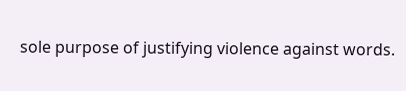sole purpose of justifying violence against words.